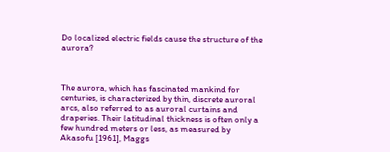Do localized electric fields cause the structure of the aurora?



The aurora, which has fascinated mankind for centuries, is characterized by thin, discrete auroral arcs, also referred to as auroral curtains and draperies. Their latitudinal thickness is often only a few hundred meters or less, as measured by Akasofu [1961], Maggs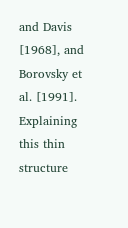and Davis [1968], and Borovsky et al. [1991]. Explaining this thin structure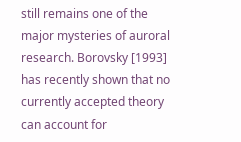still remains one of the major mysteries of auroral research. Borovsky [1993] has recently shown that no currently accepted theory can account for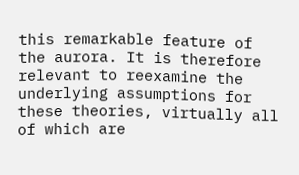this remarkable feature of the aurora. It is therefore relevant to reexamine the underlying assumptions for these theories, virtually all of which are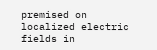premised on localized electric fields in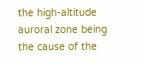the high-altitude auroral zone being the cause of the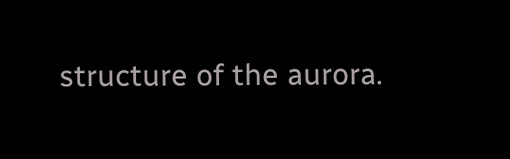structure of the aurora.